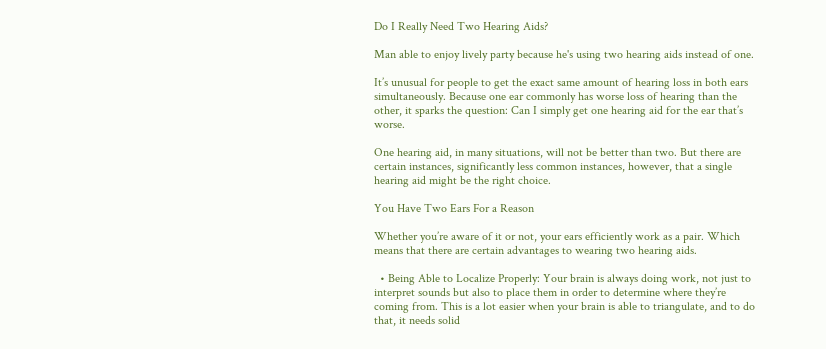Do I Really Need Two Hearing Aids?

Man able to enjoy lively party because he's using two hearing aids instead of one.

It’s unusual for people to get the exact same amount of hearing loss in both ears simultaneously. Because one ear commonly has worse loss of hearing than the other, it sparks the question: Can I simply get one hearing aid for the ear that’s worse.

One hearing aid, in many situations, will not be better than two. But there are certain instances, significantly less common instances, however, that a single hearing aid might be the right choice.

You Have Two Ears For a Reason

Whether you’re aware of it or not, your ears efficiently work as a pair. Which means that there are certain advantages to wearing two hearing aids.

  • Being Able to Localize Properly: Your brain is always doing work, not just to interpret sounds but also to place them in order to determine where they’re coming from. This is a lot easier when your brain is able to triangulate, and to do that, it needs solid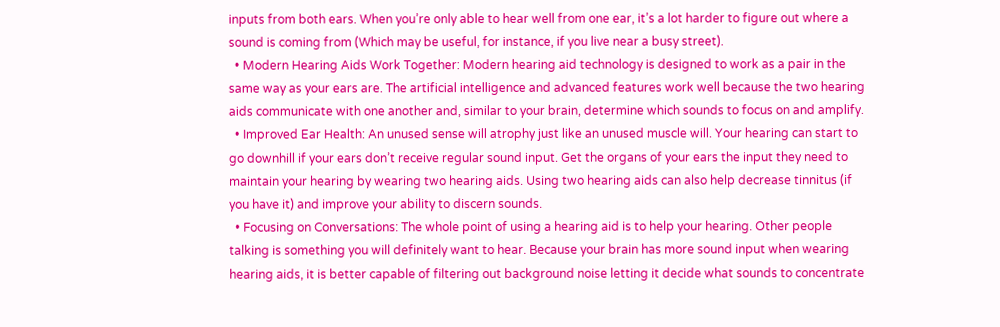inputs from both ears. When you’re only able to hear well from one ear, it’s a lot harder to figure out where a sound is coming from (Which may be useful, for instance, if you live near a busy street).
  • Modern Hearing Aids Work Together: Modern hearing aid technology is designed to work as a pair in the same way as your ears are. The artificial intelligence and advanced features work well because the two hearing aids communicate with one another and, similar to your brain, determine which sounds to focus on and amplify.
  • Improved Ear Health: An unused sense will atrophy just like an unused muscle will. Your hearing can start to go downhill if your ears don’t receive regular sound input. Get the organs of your ears the input they need to maintain your hearing by wearing two hearing aids. Using two hearing aids can also help decrease tinnitus (if you have it) and improve your ability to discern sounds.
  • Focusing on Conversations: The whole point of using a hearing aid is to help your hearing. Other people talking is something you will definitely want to hear. Because your brain has more sound input when wearing hearing aids, it is better capable of filtering out background noise letting it decide what sounds to concentrate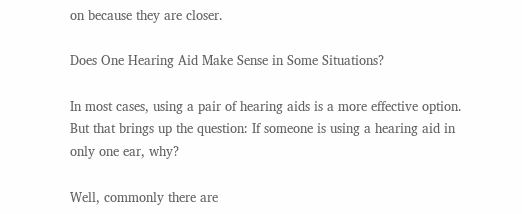on because they are closer.

Does One Hearing Aid Make Sense in Some Situations?

In most cases, using a pair of hearing aids is a more effective option. But that brings up the question: If someone is using a hearing aid in only one ear, why?

Well, commonly there are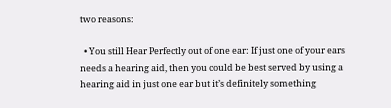two reasons:

  • You still Hear Perfectly out of one ear: If just one of your ears needs a hearing aid, then you could be best served by using a hearing aid in just one ear but it’s definitely something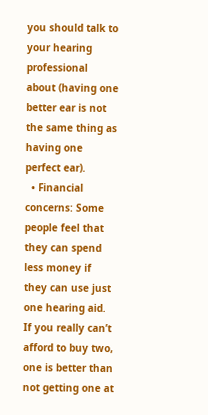you should talk to your hearing professional about (having one better ear is not the same thing as having one perfect ear).
  • Financial concerns: Some people feel that they can spend less money if they can use just one hearing aid. If you really can’t afford to buy two, one is better than not getting one at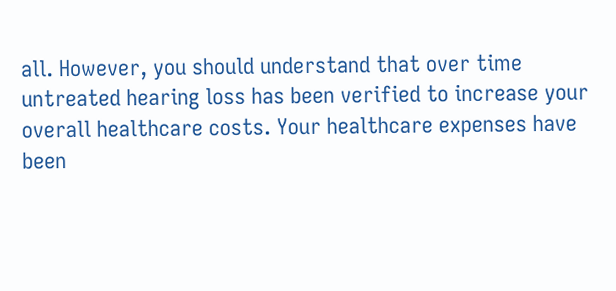all. However, you should understand that over time untreated hearing loss has been verified to increase your overall healthcare costs. Your healthcare expenses have been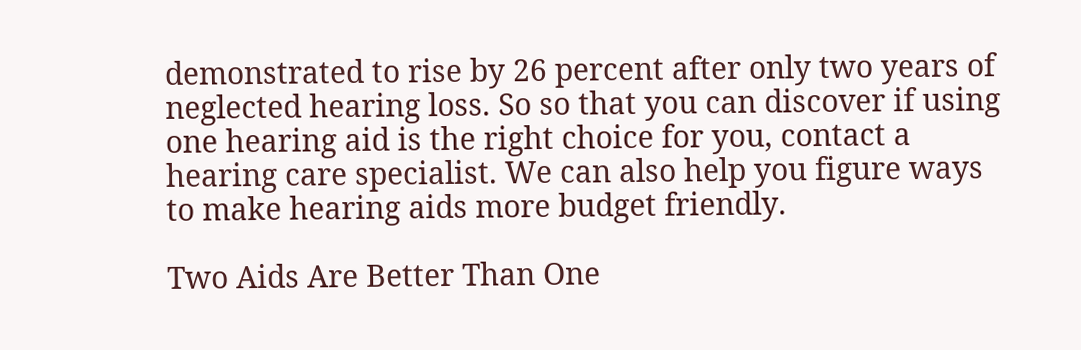demonstrated to rise by 26 percent after only two years of neglected hearing loss. So so that you can discover if using one hearing aid is the right choice for you, contact a hearing care specialist. We can also help you figure ways to make hearing aids more budget friendly.

Two Aids Are Better Than One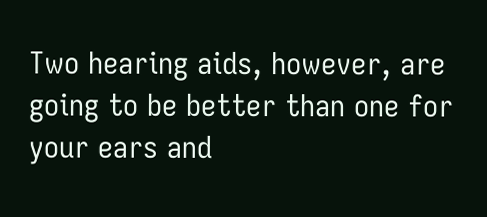Two hearing aids, however, are going to be better than one for your ears and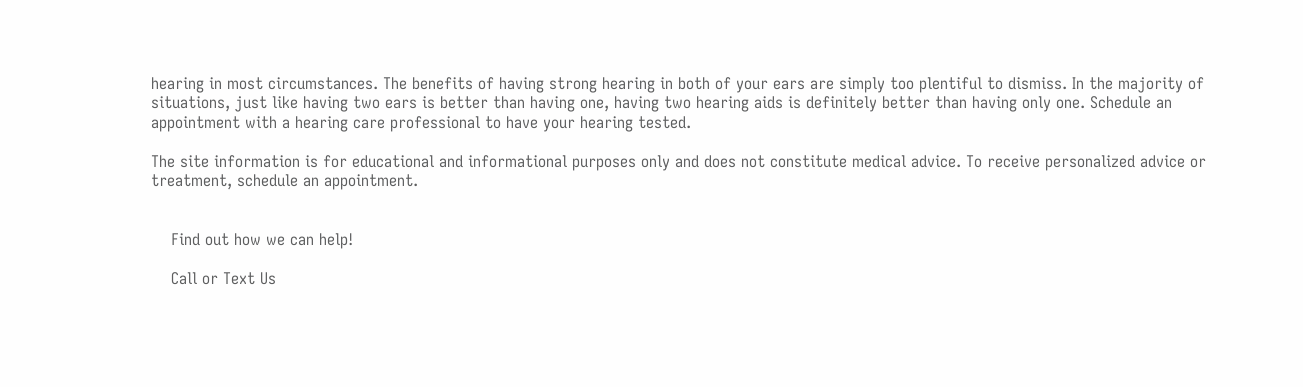hearing in most circumstances. The benefits of having strong hearing in both of your ears are simply too plentiful to dismiss. In the majority of situations, just like having two ears is better than having one, having two hearing aids is definitely better than having only one. Schedule an appointment with a hearing care professional to have your hearing tested.

The site information is for educational and informational purposes only and does not constitute medical advice. To receive personalized advice or treatment, schedule an appointment.


    Find out how we can help!

    Call or Text Us